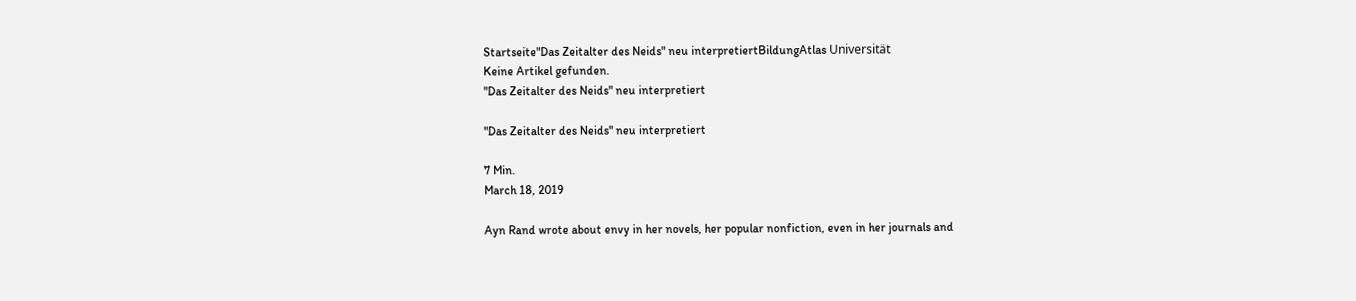Startseite"Das Zeitalter des Neids" neu interpretiertBildungAtlas Universität
Keine Artikel gefunden.
"Das Zeitalter des Neids" neu interpretiert

"Das Zeitalter des Neids" neu interpretiert

7 Min.
March 18, 2019

Ayn Rand wrote about envy in her novels, her popular nonfiction, even in her journals and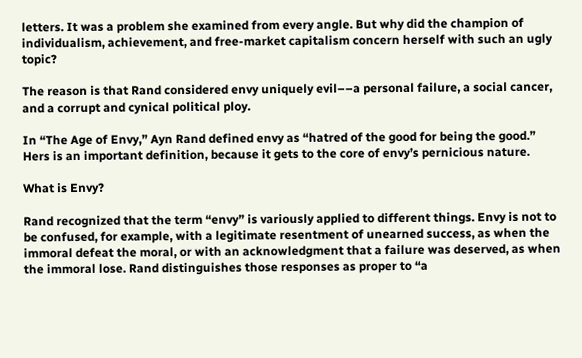letters. It was a problem she examined from every angle. But why did the champion of individualism, achievement, and free-market capitalism concern herself with such an ugly topic?

The reason is that Rand considered envy uniquely evil––a personal failure, a social cancer, and a corrupt and cynical political ploy.

In “The Age of Envy,” Ayn Rand defined envy as “hatred of the good for being the good.” Hers is an important definition, because it gets to the core of envy’s pernicious nature.

What is Envy?

Rand recognized that the term “envy” is variously applied to different things. Envy is not to be confused, for example, with a legitimate resentment of unearned success, as when the immoral defeat the moral, or with an acknowledgment that a failure was deserved, as when the immoral lose. Rand distinguishes those responses as proper to “a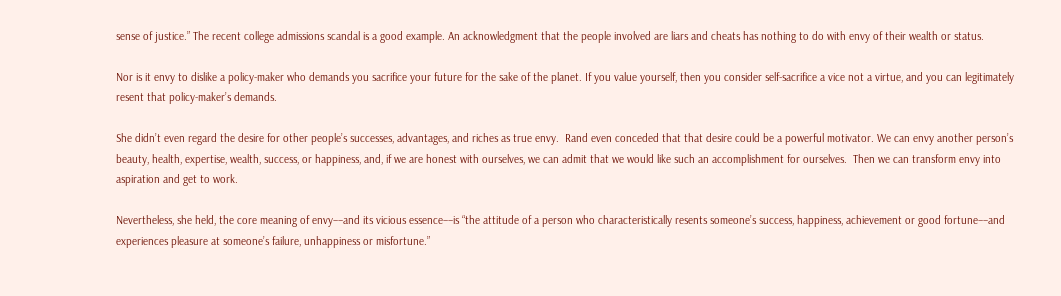sense of justice.” The recent college admissions scandal is a good example. An acknowledgment that the people involved are liars and cheats has nothing to do with envy of their wealth or status.

Nor is it envy to dislike a policy-maker who demands you sacrifice your future for the sake of the planet. If you value yourself, then you consider self-sacrifice a vice not a virtue, and you can legitimately resent that policy-maker’s demands.

She didn’t even regard the desire for other people’s successes, advantages, and riches as true envy.  Rand even conceded that that desire could be a powerful motivator. We can envy another person’s beauty, health, expertise, wealth, success, or happiness, and, if we are honest with ourselves, we can admit that we would like such an accomplishment for ourselves.  Then we can transform envy into aspiration and get to work.

Nevertheless, she held, the core meaning of envy––and its vicious essence––is “the attitude of a person who characteristically resents someone’s success, happiness, achievement or good fortune––and experiences pleasure at someone’s failure, unhappiness or misfortune.”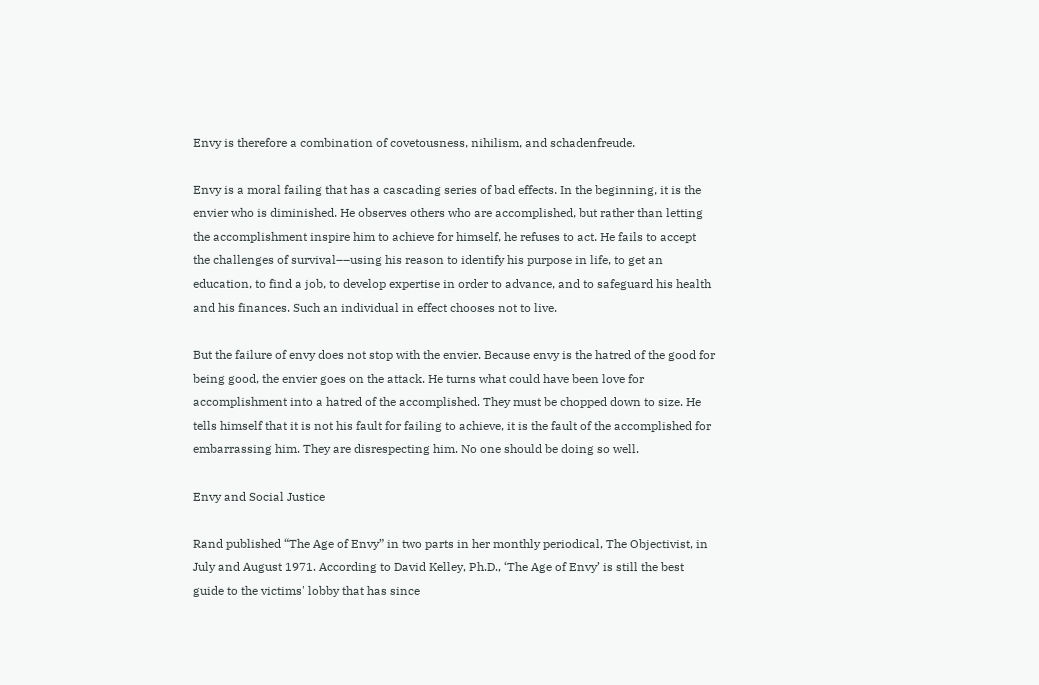Envy is therefore a combination of covetousness, nihilism, and schadenfreude.

Envy is a moral failing that has a cascading series of bad effects. In the beginning, it is the envier who is diminished. He observes others who are accomplished, but rather than letting the accomplishment inspire him to achieve for himself, he refuses to act. He fails to accept the challenges of survival––using his reason to identify his purpose in life, to get an education, to find a job, to develop expertise in order to advance, and to safeguard his health and his finances. Such an individual in effect chooses not to live.

But the failure of envy does not stop with the envier. Because envy is the hatred of the good for being good, the envier goes on the attack. He turns what could have been love for accomplishment into a hatred of the accomplished. They must be chopped down to size. He tells himself that it is not his fault for failing to achieve, it is the fault of the accomplished for embarrassing him. They are disrespecting him. No one should be doing so well.

Envy and Social Justice

Rand published “The Age of Envy” in two parts in her monthly periodical, The Objectivist, in July and August 1971. According to David Kelley, Ph.D., ‘The Age of Envy’ is still the best guide to the victims' lobby that has since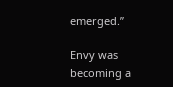emerged.”

Envy was becoming a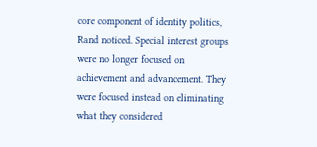core component of identity politics, Rand noticed. Special interest groups were no longer focused on achievement and advancement. They were focused instead on eliminating what they considered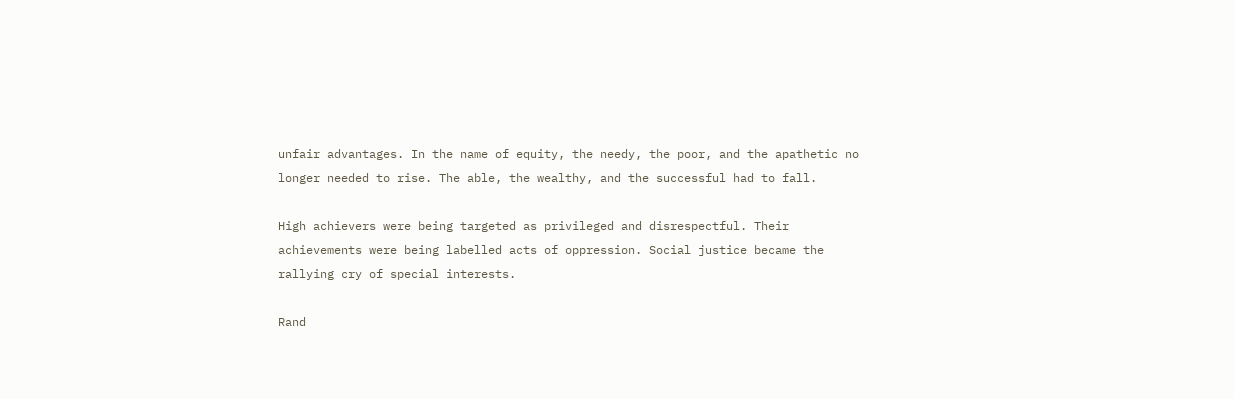unfair advantages. In the name of equity, the needy, the poor, and the apathetic no longer needed to rise. The able, the wealthy, and the successful had to fall.

High achievers were being targeted as privileged and disrespectful. Their achievements were being labelled acts of oppression. Social justice became the rallying cry of special interests.

Rand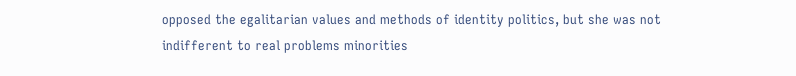opposed the egalitarian values and methods of identity politics, but she was not indifferent to real problems minorities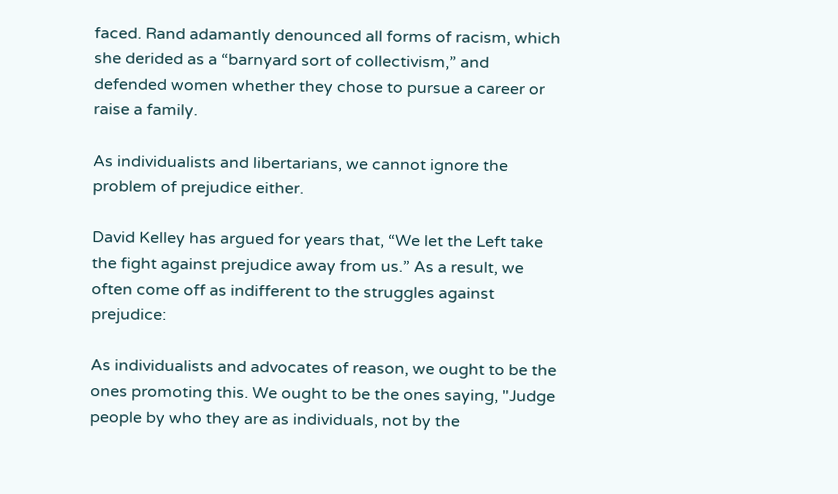faced. Rand adamantly denounced all forms of racism, which she derided as a “barnyard sort of collectivism,” and defended women whether they chose to pursue a career or raise a family.

As individualists and libertarians, we cannot ignore the problem of prejudice either.

David Kelley has argued for years that, “We let the Left take the fight against prejudice away from us.” As a result, we often come off as indifferent to the struggles against prejudice:

As individualists and advocates of reason, we ought to be the ones promoting this. We ought to be the ones saying, "Judge people by who they are as individuals, not by the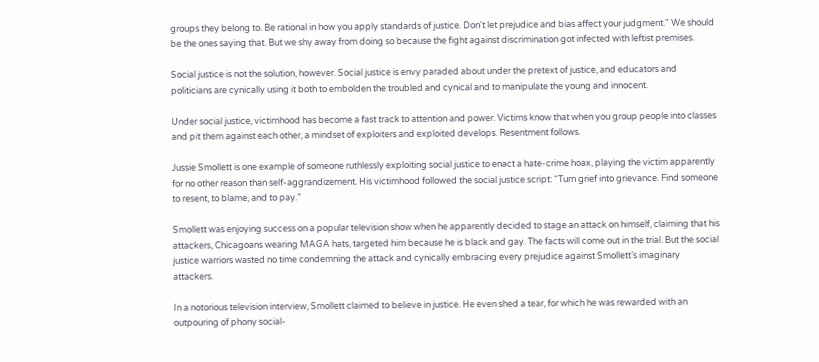groups they belong to. Be rational in how you apply standards of justice. Don't let prejudice and bias affect your judgment." We should be the ones saying that. But we shy away from doing so because the fight against discrimination got infected with leftist premises.

Social justice is not the solution, however. Social justice is envy paraded about under the pretext of justice, and educators and politicians are cynically using it both to embolden the troubled and cynical and to manipulate the young and innocent.

Under social justice, victimhood has become a fast track to attention and power. Victims know that when you group people into classes and pit them against each other, a mindset of exploiters and exploited develops. Resentment follows.

Jussie Smollett is one example of someone ruthlessly exploiting social justice to enact a hate-crime hoax, playing the victim apparently for no other reason than self-aggrandizement. His victimhood followed the social justice script: “Turn grief into grievance. Find someone to resent, to blame, and to pay.”

Smollett was enjoying success on a popular television show when he apparently decided to stage an attack on himself, claiming that his attackers, Chicagoans wearing MAGA hats, targeted him because he is black and gay. The facts will come out in the trial. But the social justice warriors wasted no time condemning the attack and cynically embracing every prejudice against Smollett’s imaginary attackers.

In a notorious television interview, Smollett claimed to believe in justice. He even shed a tear, for which he was rewarded with an outpouring of phony social-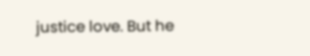justice love. But he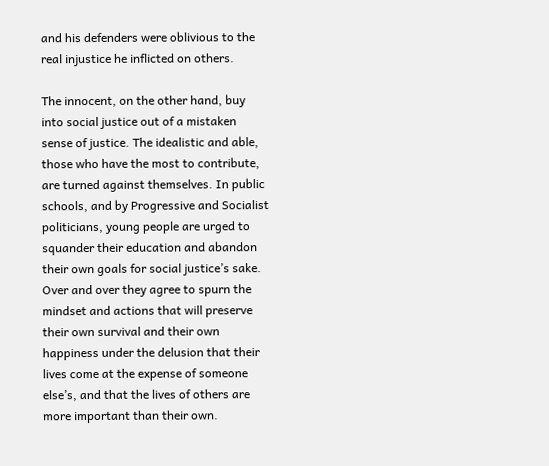and his defenders were oblivious to the real injustice he inflicted on others.

The innocent, on the other hand, buy into social justice out of a mistaken sense of justice. The idealistic and able, those who have the most to contribute, are turned against themselves. In public schools, and by Progressive and Socialist politicians, young people are urged to squander their education and abandon their own goals for social justice’s sake. Over and over they agree to spurn the mindset and actions that will preserve their own survival and their own happiness under the delusion that their lives come at the expense of someone else’s, and that the lives of others are more important than their own.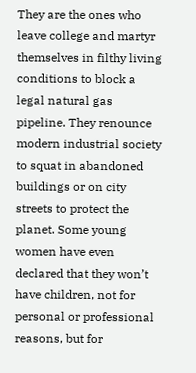They are the ones who leave college and martyr themselves in filthy living conditions to block a legal natural gas pipeline. They renounce modern industrial society to squat in abandoned buildings or on city streets to protect the planet. Some young women have even declared that they won’t have children, not for personal or professional reasons, but for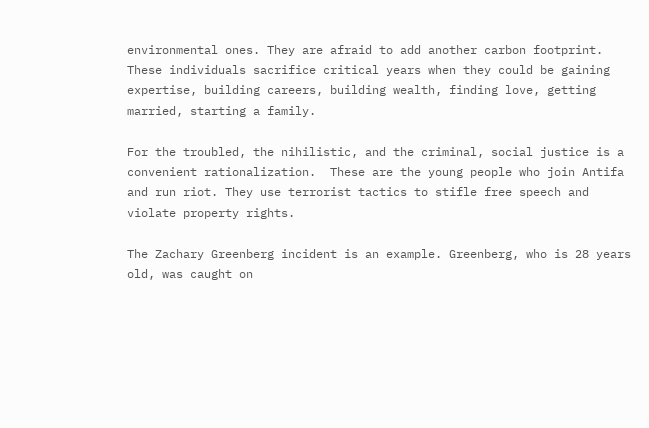environmental ones. They are afraid to add another carbon footprint. These individuals sacrifice critical years when they could be gaining expertise, building careers, building wealth, finding love, getting married, starting a family.

For the troubled, the nihilistic, and the criminal, social justice is a convenient rationalization.  These are the young people who join Antifa and run riot. They use terrorist tactics to stifle free speech and violate property rights.

The Zachary Greenberg incident is an example. Greenberg, who is 28 years old, was caught on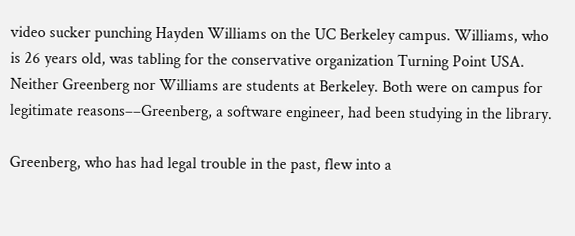video sucker punching Hayden Williams on the UC Berkeley campus. Williams, who is 26 years old, was tabling for the conservative organization Turning Point USA. Neither Greenberg nor Williams are students at Berkeley. Both were on campus for legitimate reasons––Greenberg, a software engineer, had been studying in the library.

Greenberg, who has had legal trouble in the past, flew into a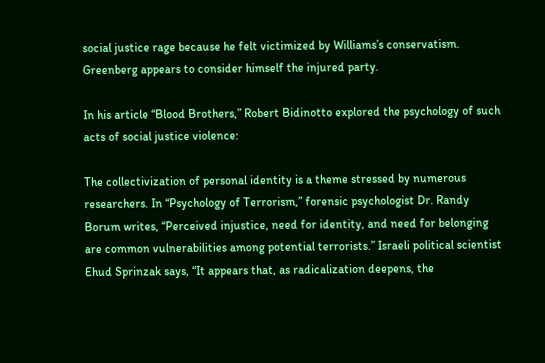social justice rage because he felt victimized by Williams’s conservatism. Greenberg appears to consider himself the injured party.

In his article “Blood Brothers,” Robert Bidinotto explored the psychology of such acts of social justice violence:

The collectivization of personal identity is a theme stressed by numerous researchers. In “Psychology of Terrorism,” forensic psychologist Dr. Randy Borum writes, “Perceived injustice, need for identity, and need for belonging are common vulnerabilities among potential terrorists.” Israeli political scientist Ehud Sprinzak says, “It appears that, as radicalization deepens, the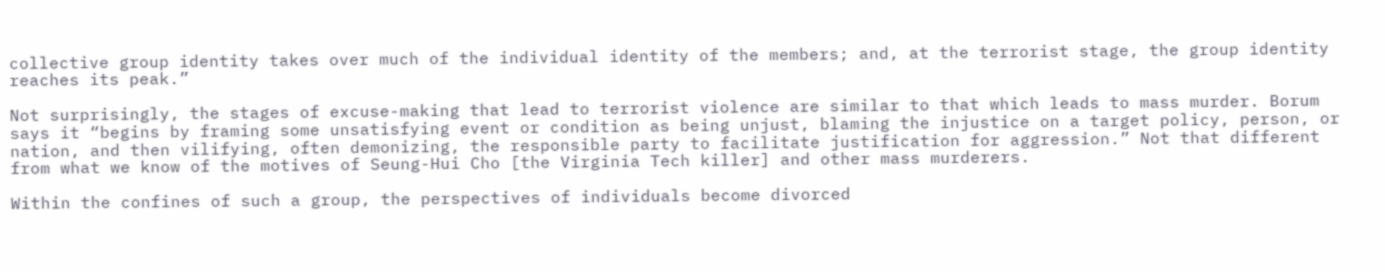collective group identity takes over much of the individual identity of the members; and, at the terrorist stage, the group identity reaches its peak.”

Not surprisingly, the stages of excuse-making that lead to terrorist violence are similar to that which leads to mass murder. Borum says it “begins by framing some unsatisfying event or condition as being unjust, blaming the injustice on a target policy, person, or nation, and then vilifying, often demonizing, the responsible party to facilitate justification for aggression.” Not that different from what we know of the motives of Seung-Hui Cho [the Virginia Tech killer] and other mass murderers.

Within the confines of such a group, the perspectives of individuals become divorced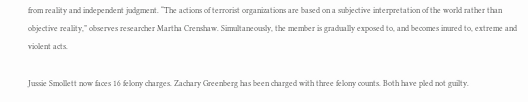from reality and independent judgment. “The actions of terrorist organizations are based on a subjective interpretation of the world rather than objective reality,” observes researcher Martha Crenshaw. Simultaneously, the member is gradually exposed to, and becomes inured to, extreme and violent acts.

Jussie Smollett now faces 16 felony charges. Zachary Greenberg has been charged with three felony counts. Both have pled not guilty.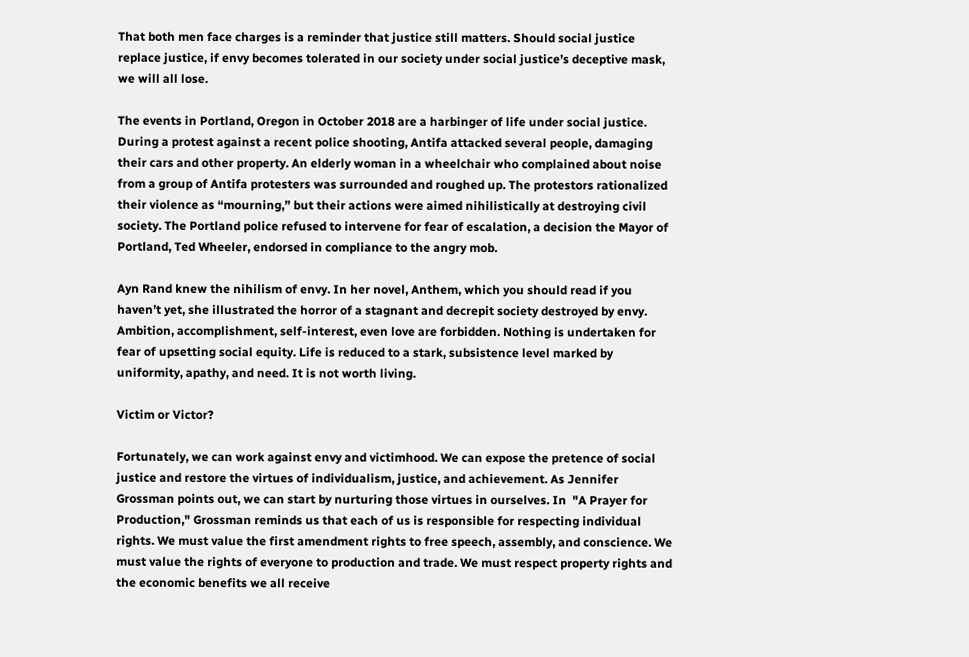That both men face charges is a reminder that justice still matters. Should social justice replace justice, if envy becomes tolerated in our society under social justice’s deceptive mask, we will all lose.

The events in Portland, Oregon in October 2018 are a harbinger of life under social justice. During a protest against a recent police shooting, Antifa attacked several people, damaging their cars and other property. An elderly woman in a wheelchair who complained about noise from a group of Antifa protesters was surrounded and roughed up. The protestors rationalized their violence as “mourning,” but their actions were aimed nihilistically at destroying civil society. The Portland police refused to intervene for fear of escalation, a decision the Mayor of Portland, Ted Wheeler, endorsed in compliance to the angry mob.

Ayn Rand knew the nihilism of envy. In her novel, Anthem, which you should read if you haven’t yet, she illustrated the horror of a stagnant and decrepit society destroyed by envy. Ambition, accomplishment, self-interest, even love are forbidden. Nothing is undertaken for fear of upsetting social equity. Life is reduced to a stark, subsistence level marked by uniformity, apathy, and need. It is not worth living.

Victim or Victor?

Fortunately, we can work against envy and victimhood. We can expose the pretence of social justice and restore the virtues of individualism, justice, and achievement. As Jennifer Grossman points out, we can start by nurturing those virtues in ourselves. In  "A Prayer for Production," Grossman reminds us that each of us is responsible for respecting individual rights. We must value the first amendment rights to free speech, assembly, and conscience. We must value the rights of everyone to production and trade. We must respect property rights and the economic benefits we all receive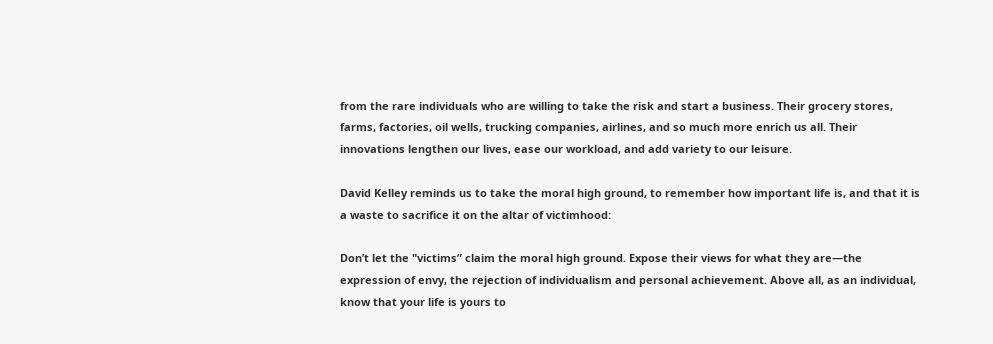from the rare individuals who are willing to take the risk and start a business. Their grocery stores, farms, factories, oil wells, trucking companies, airlines, and so much more enrich us all. Their innovations lengthen our lives, ease our workload, and add variety to our leisure.

David Kelley reminds us to take the moral high ground, to remember how important life is, and that it is a waste to sacrifice it on the altar of victimhood:

Don’t let the "victims” claim the moral high ground. Expose their views for what they are—the expression of envy, the rejection of individualism and personal achievement. Above all, as an individual, know that your life is yours to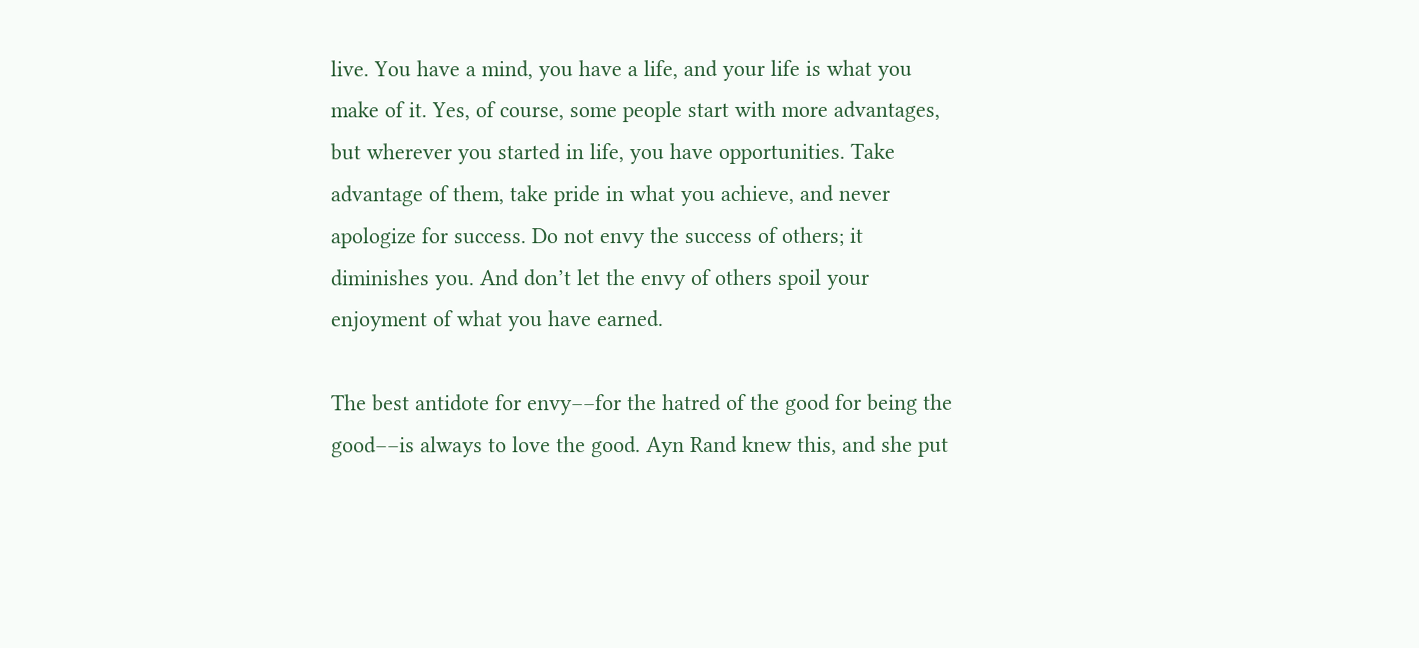live. You have a mind, you have a life, and your life is what you make of it. Yes, of course, some people start with more advantages, but wherever you started in life, you have opportunities. Take advantage of them, take pride in what you achieve, and never apologize for success. Do not envy the success of others; it diminishes you. And don’t let the envy of others spoil your enjoyment of what you have earned.

The best antidote for envy––for the hatred of the good for being the good––is always to love the good. Ayn Rand knew this, and she put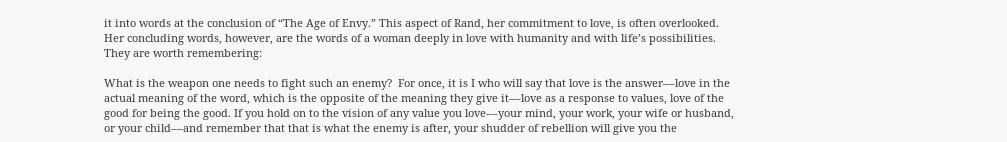it into words at the conclusion of “The Age of Envy.” This aspect of Rand, her commitment to love, is often overlooked. Her concluding words, however, are the words of a woman deeply in love with humanity and with life’s possibilities. They are worth remembering:

What is the weapon one needs to fight such an enemy?  For once, it is I who will say that love is the answer––love in the actual meaning of the word, which is the opposite of the meaning they give it––love as a response to values, love of the good for being the good. If you hold on to the vision of any value you love––your mind, your work, your wife or husband, or your child––and remember that that is what the enemy is after, your shudder of rebellion will give you the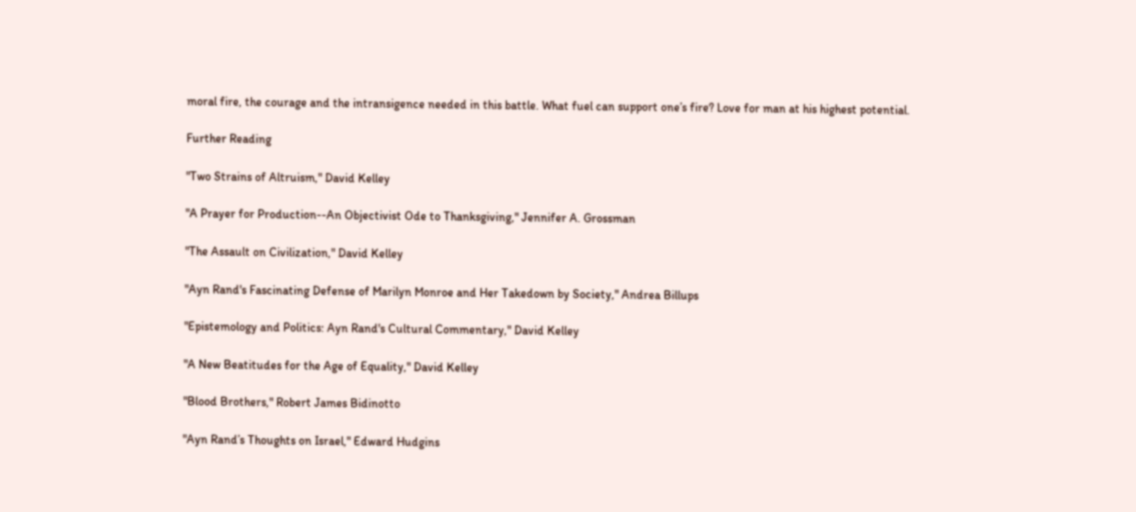moral fire, the courage and the intransigence needed in this battle. What fuel can support one’s fire? Love for man at his highest potential.

Further Reading

"Two Strains of Altruism," David Kelley

"A Prayer for Production--An Objectivist Ode to Thanksgiving," Jennifer A. Grossman

"The Assault on Civilization," David Kelley

"Ayn Rand's Fascinating Defense of Marilyn Monroe and Her Takedown by Society," Andrea Billups

"Epistemology and Politics: Ayn Rand's Cultural Commentary," David Kelley

"A New Beatitudes for the Age of Equality," David Kelley

"Blood Brothers," Robert James Bidinotto

"Ayn Rand’s Thoughts on Israel," Edward Hudgins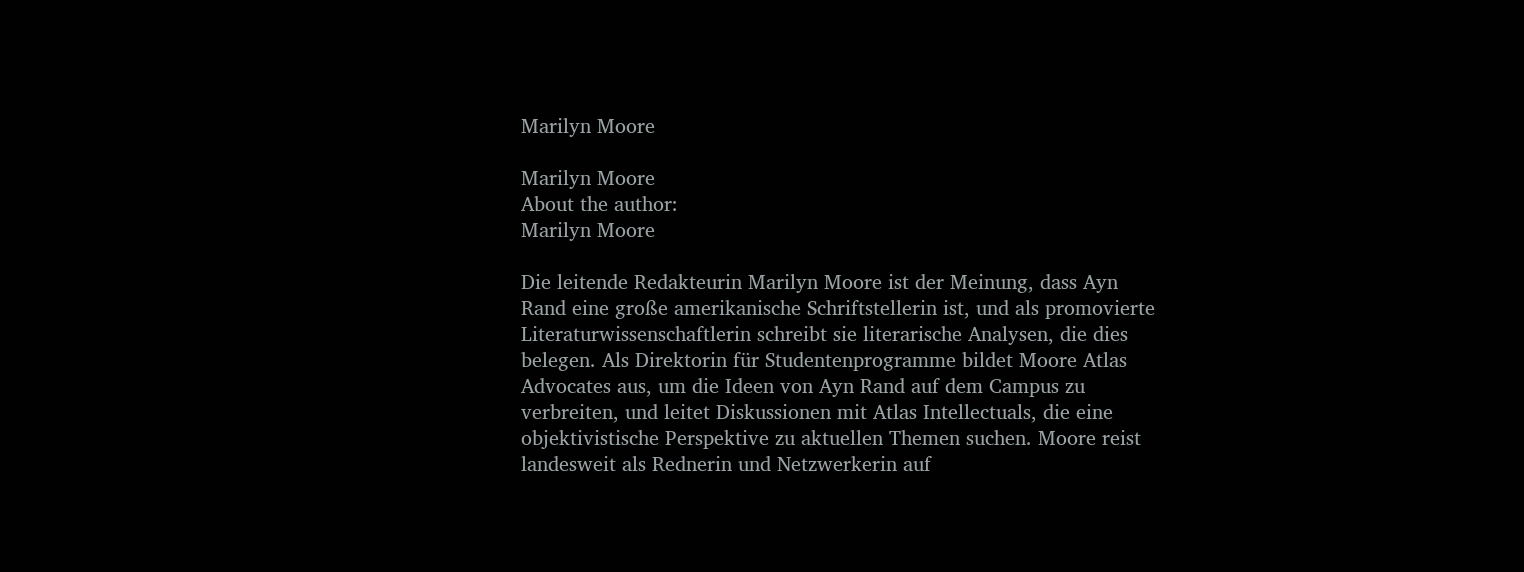Marilyn Moore

Marilyn Moore
About the author:
Marilyn Moore

Die leitende Redakteurin Marilyn Moore ist der Meinung, dass Ayn Rand eine große amerikanische Schriftstellerin ist, und als promovierte Literaturwissenschaftlerin schreibt sie literarische Analysen, die dies belegen. Als Direktorin für Studentenprogramme bildet Moore Atlas Advocates aus, um die Ideen von Ayn Rand auf dem Campus zu verbreiten, und leitet Diskussionen mit Atlas Intellectuals, die eine objektivistische Perspektive zu aktuellen Themen suchen. Moore reist landesweit als Rednerin und Netzwerkerin auf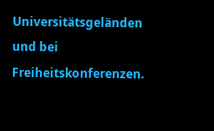Universitätsgeländen und bei Freiheitskonferenzen.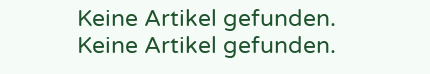Keine Artikel gefunden.
Keine Artikel gefunden.